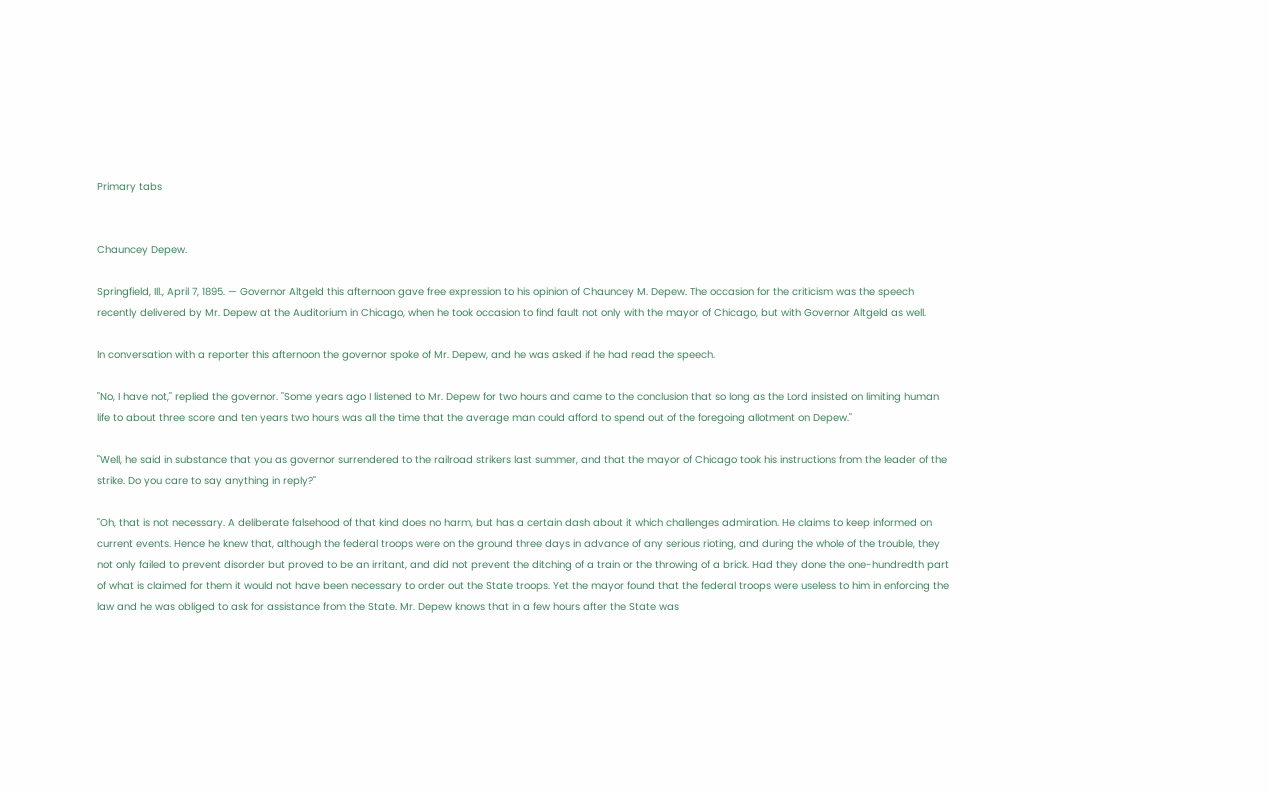Primary tabs


Chauncey Depew.

Springfield, Ill., April 7, 1895. — Governor Altgeld this afternoon gave free expression to his opinion of Chauncey M. Depew. The occasion for the criticism was the speech recently delivered by Mr. Depew at the Auditorium in Chicago, when he took occasion to find fault not only with the mayor of Chicago, but with Governor Altgeld as well.

In conversation with a reporter this afternoon the governor spoke of Mr. Depew, and he was asked if he had read the speech.

"No, I have not," replied the governor. "Some years ago I listened to Mr. Depew for two hours and came to the conclusion that so long as the Lord insisted on limiting human life to about three score and ten years two hours was all the time that the average man could afford to spend out of the foregoing allotment on Depew."

"Well, he said in substance that you as governor surrendered to the railroad strikers last summer, and that the mayor of Chicago took his instructions from the leader of the strike. Do you care to say anything in reply?"

"Oh, that is not necessary. A deliberate falsehood of that kind does no harm, but has a certain dash about it which challenges admiration. He claims to keep informed on current events. Hence he knew that, although the federal troops were on the ground three days in advance of any serious rioting, and during the whole of the trouble, they not only failed to prevent disorder but proved to be an irritant, and did not prevent the ditching of a train or the throwing of a brick. Had they done the one-hundredth part of what is claimed for them it would not have been necessary to order out the State troops. Yet the mayor found that the federal troops were useless to him in enforcing the law and he was obliged to ask for assistance from the State. Mr. Depew knows that in a few hours after the State was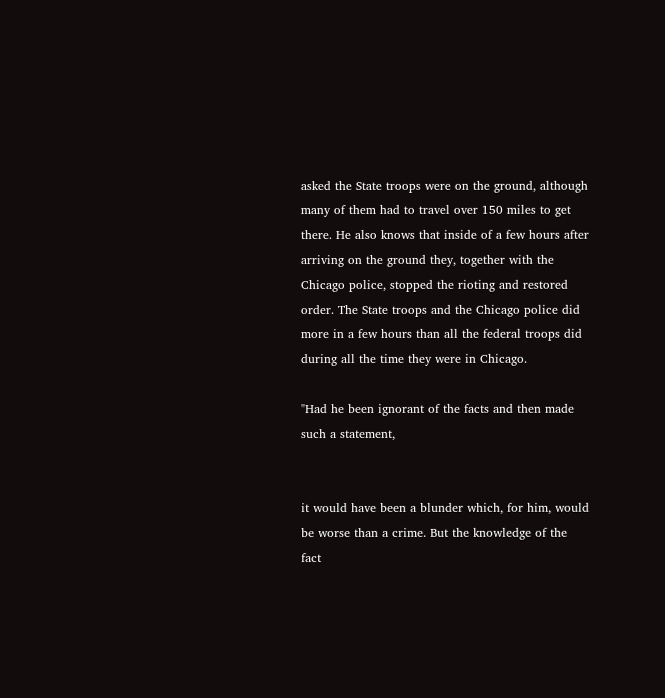asked the State troops were on the ground, although many of them had to travel over 150 miles to get there. He also knows that inside of a few hours after arriving on the ground they, together with the Chicago police, stopped the rioting and restored order. The State troops and the Chicago police did more in a few hours than all the federal troops did during all the time they were in Chicago.

"Had he been ignorant of the facts and then made such a statement,


it would have been a blunder which, for him, would be worse than a crime. But the knowledge of the fact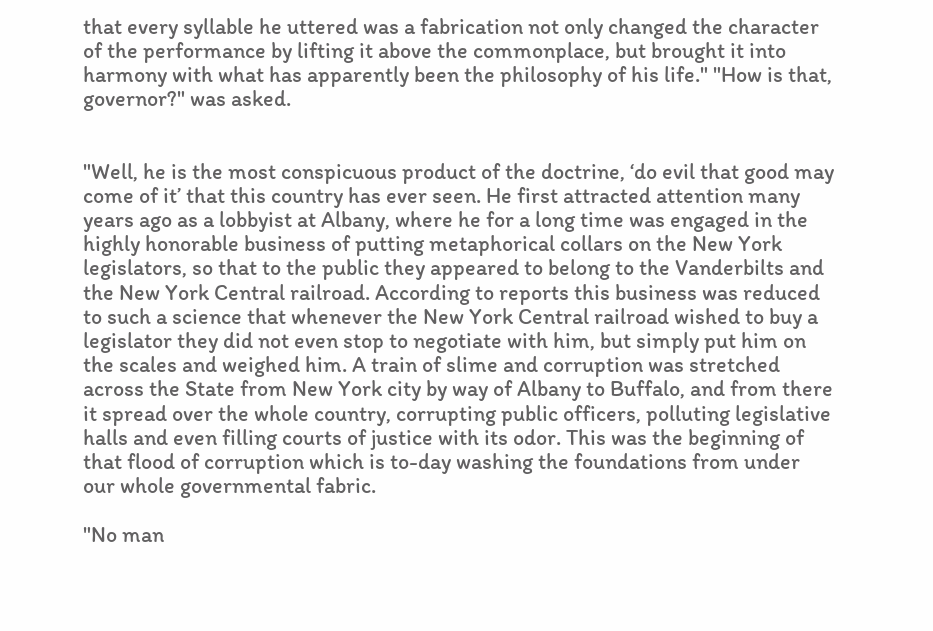that every syllable he uttered was a fabrication not only changed the character of the performance by lifting it above the commonplace, but brought it into harmony with what has apparently been the philosophy of his life." "How is that, governor?" was asked.


"Well, he is the most conspicuous product of the doctrine, ‘do evil that good may come of it’ that this country has ever seen. He first attracted attention many years ago as a lobbyist at Albany, where he for a long time was engaged in the highly honorable business of putting metaphorical collars on the New York legislators, so that to the public they appeared to belong to the Vanderbilts and the New York Central railroad. According to reports this business was reduced to such a science that whenever the New York Central railroad wished to buy a legislator they did not even stop to negotiate with him, but simply put him on the scales and weighed him. A train of slime and corruption was stretched across the State from New York city by way of Albany to Buffalo, and from there it spread over the whole country, corrupting public officers, polluting legislative halls and even filling courts of justice with its odor. This was the beginning of that flood of corruption which is to-day washing the foundations from under our whole governmental fabric.

"No man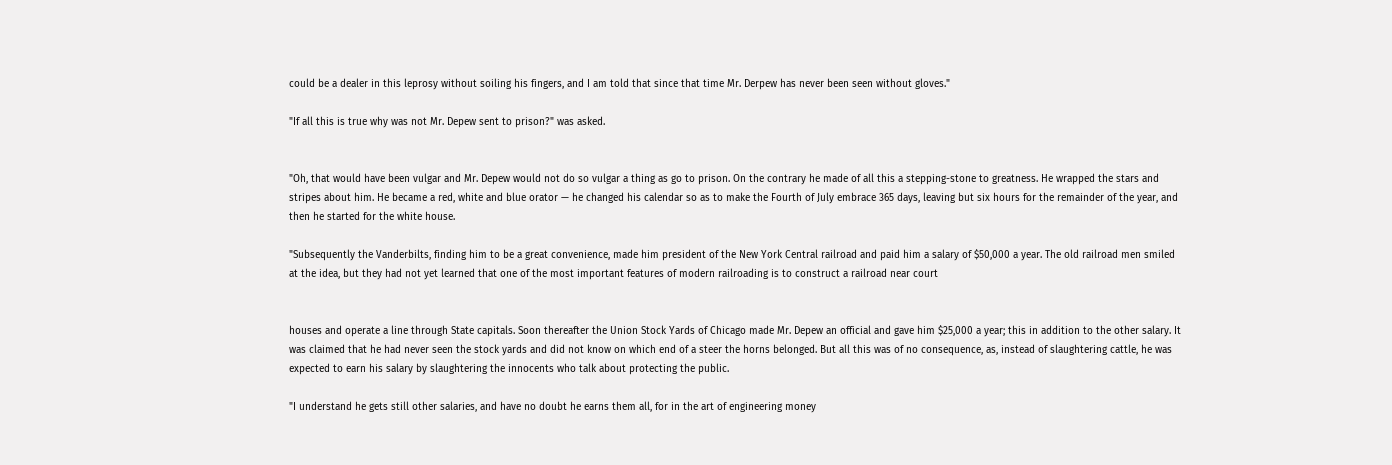could be a dealer in this leprosy without soiling his fingers, and I am told that since that time Mr. Derpew has never been seen without gloves."

"If all this is true why was not Mr. Depew sent to prison?" was asked.


"Oh, that would have been vulgar and Mr. Depew would not do so vulgar a thing as go to prison. On the contrary he made of all this a stepping-stone to greatness. He wrapped the stars and stripes about him. He became a red, white and blue orator — he changed his calendar so as to make the Fourth of July embrace 365 days, leaving but six hours for the remainder of the year, and then he started for the white house.

"Subsequently the Vanderbilts, finding him to be a great convenience, made him president of the New York Central railroad and paid him a salary of $50,000 a year. The old railroad men smiled at the idea, but they had not yet learned that one of the most important features of modern railroading is to construct a railroad near court


houses and operate a line through State capitals. Soon thereafter the Union Stock Yards of Chicago made Mr. Depew an official and gave him $25,000 a year; this in addition to the other salary. It was claimed that he had never seen the stock yards and did not know on which end of a steer the horns belonged. But all this was of no consequence, as, instead of slaughtering cattle, he was expected to earn his salary by slaughtering the innocents who talk about protecting the public.

"I understand he gets still other salaries, and have no doubt he earns them all, for in the art of engineering money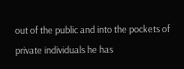out of the public and into the pockets of private individuals he has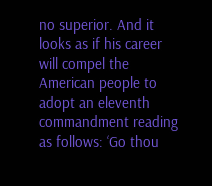no superior. And it looks as if his career will compel the American people to adopt an eleventh commandment reading as follows: ‘Go thou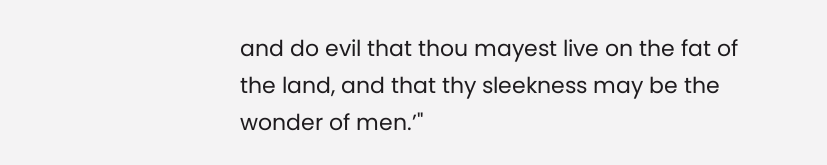and do evil that thou mayest live on the fat of the land, and that thy sleekness may be the wonder of men.’"